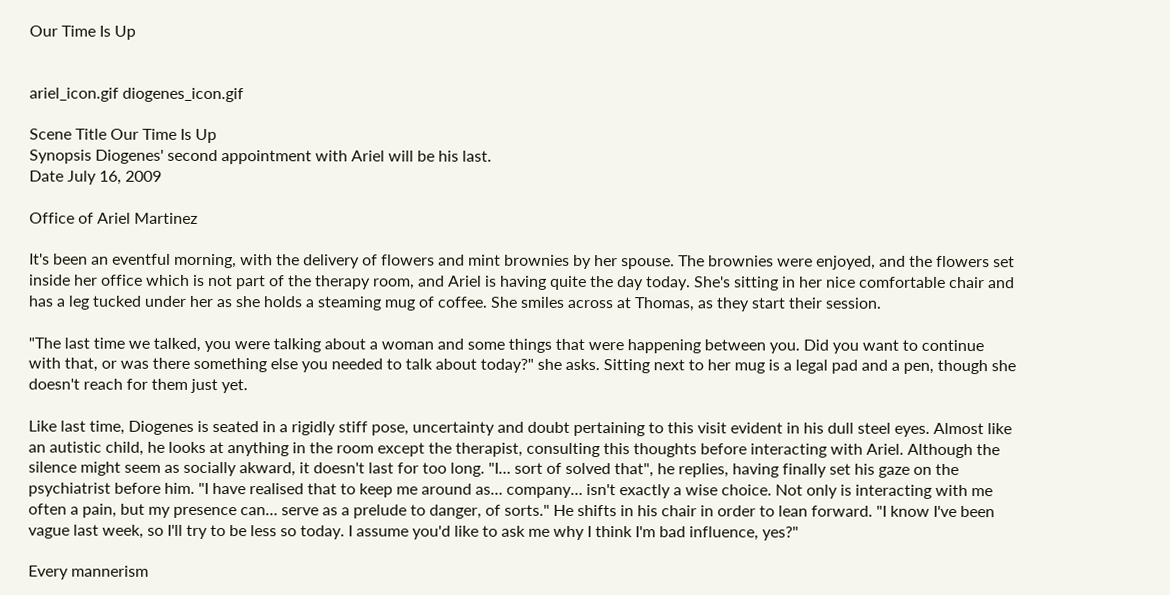Our Time Is Up


ariel_icon.gif diogenes_icon.gif

Scene Title Our Time Is Up
Synopsis Diogenes' second appointment with Ariel will be his last.
Date July 16, 2009

Office of Ariel Martinez

It's been an eventful morning, with the delivery of flowers and mint brownies by her spouse. The brownies were enjoyed, and the flowers set inside her office which is not part of the therapy room, and Ariel is having quite the day today. She's sitting in her nice comfortable chair and has a leg tucked under her as she holds a steaming mug of coffee. She smiles across at Thomas, as they start their session.

"The last time we talked, you were talking about a woman and some things that were happening between you. Did you want to continue with that, or was there something else you needed to talk about today?" she asks. Sitting next to her mug is a legal pad and a pen, though she doesn't reach for them just yet.

Like last time, Diogenes is seated in a rigidly stiff pose, uncertainty and doubt pertaining to this visit evident in his dull steel eyes. Almost like an autistic child, he looks at anything in the room except the therapist, consulting this thoughts before interacting with Ariel. Although the silence might seem as socially akward, it doesn't last for too long. "I… sort of solved that", he replies, having finally set his gaze on the psychiatrist before him. "I have realised that to keep me around as… company… isn't exactly a wise choice. Not only is interacting with me often a pain, but my presence can… serve as a prelude to danger, of sorts." He shifts in his chair in order to lean forward. "I know I've been vague last week, so I'll try to be less so today. I assume you'd like to ask me why I think I'm bad influence, yes?"

Every mannerism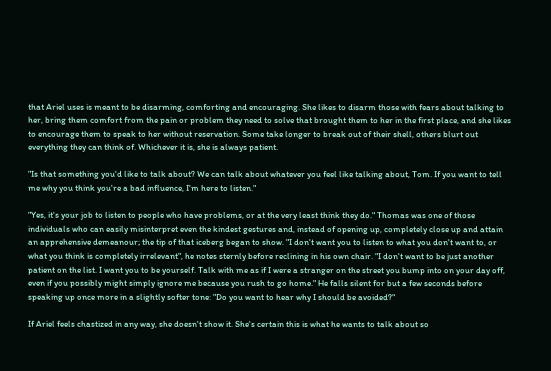that Ariel uses is meant to be disarming, comforting and encouraging. She likes to disarm those with fears about talking to her, bring them comfort from the pain or problem they need to solve that brought them to her in the first place, and she likes to encourage them to speak to her without reservation. Some take longer to break out of their shell, others blurt out everything they can think of. Whichever it is, she is always patient.

"Is that something you'd like to talk about? We can talk about whatever you feel like talking about, Tom. If you want to tell me why you think you're a bad influence, I'm here to listen."

"Yes, it's your job to listen to people who have problems, or at the very least think they do." Thomas was one of those individuals who can easily misinterpret even the kindest gestures and, instead of opening up, completely close up and attain an apprehensive demeanour; the tip of that iceberg began to show. "I don't want you to listen to what you don't want to, or what you think is completely irrelevant", he notes sternly before reclining in his own chair. "I don't want to be just another patient on the list. I want you to be yourself. Talk with me as if I were a stranger on the street you bump into on your day off, even if you possibly might simply ignore me because you rush to go home." He falls silent for but a few seconds before speaking up once more in a slightly softer tone: "Do you want to hear why I should be avoided?"

If Ariel feels chastized in any way, she doesn't show it. She's certain this is what he wants to talk about so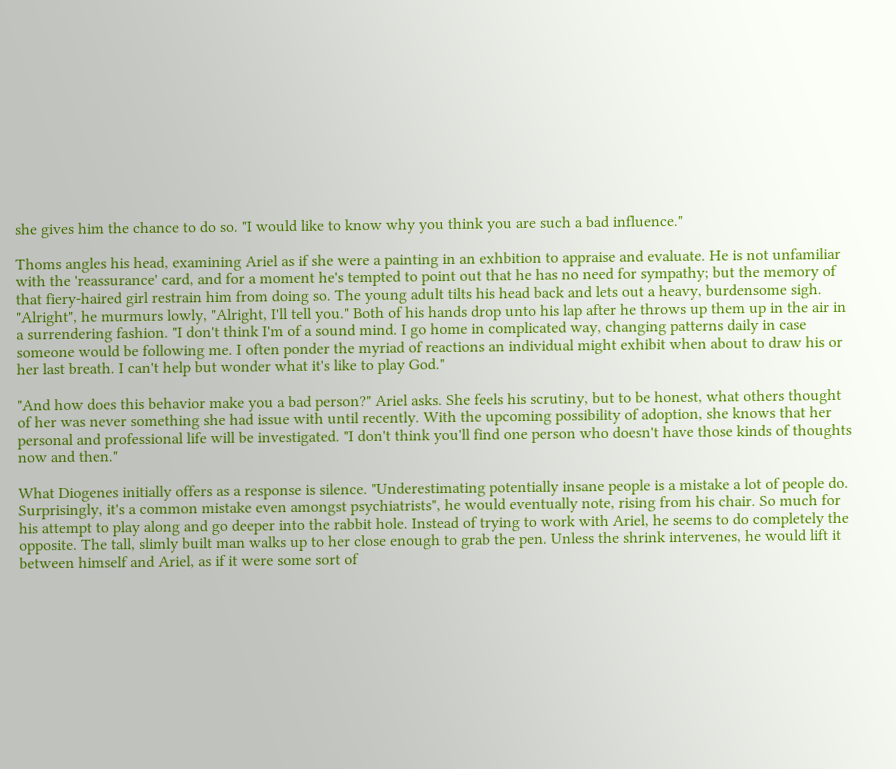she gives him the chance to do so. "I would like to know why you think you are such a bad influence."

Thoms angles his head, examining Ariel as if she were a painting in an exhbition to appraise and evaluate. He is not unfamiliar with the 'reassurance' card, and for a moment he's tempted to point out that he has no need for sympathy; but the memory of that fiery-haired girl restrain him from doing so. The young adult tilts his head back and lets out a heavy, burdensome sigh. "Alright", he murmurs lowly, "Alright, I'll tell you." Both of his hands drop unto his lap after he throws up them up in the air in a surrendering fashion. "I don't think I'm of a sound mind. I go home in complicated way, changing patterns daily in case someone would be following me. I often ponder the myriad of reactions an individual might exhibit when about to draw his or her last breath. I can't help but wonder what it's like to play God."

"And how does this behavior make you a bad person?" Ariel asks. She feels his scrutiny, but to be honest, what others thought of her was never something she had issue with until recently. With the upcoming possibility of adoption, she knows that her personal and professional life will be investigated. "I don't think you'll find one person who doesn't have those kinds of thoughts now and then."

What Diogenes initially offers as a response is silence. "Underestimating potentially insane people is a mistake a lot of people do. Surprisingly, it's a common mistake even amongst psychiatrists", he would eventually note, rising from his chair. So much for his attempt to play along and go deeper into the rabbit hole. Instead of trying to work with Ariel, he seems to do completely the opposite. The tall, slimly built man walks up to her close enough to grab the pen. Unless the shrink intervenes, he would lift it between himself and Ariel, as if it were some sort of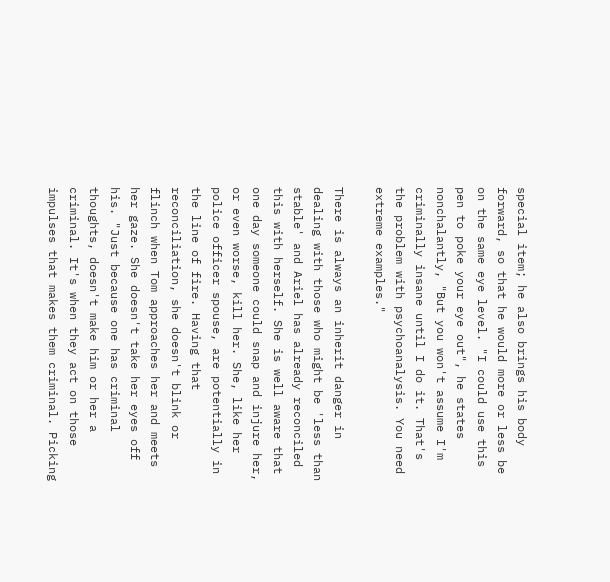special item; he also brings his body forward, so that he would more or less be on the same eye level. "I could use this pen to poke your eye out", he states nonchalantly, "But you won't assume I'm criminally insane until I do it. That's the problem with psychoanalysis. You need extreme examples."

There is always an inherit danger in dealing with those who might be 'less than stable' and Ariel has already reconciled this with herself. She is well aware that one day someone could snap and injure her, or even worse, kill her. She, like her police officer spouse, are potentially in the line of fire. Having that reconciliation, she doesn't blink or flinch when Tom approaches her and meets her gaze. She doesn't take her eyes off his. "Just because one has criminal thoughts, doesn't make him or her a criminal. It's when they act on those impulses that makes them criminal. Picking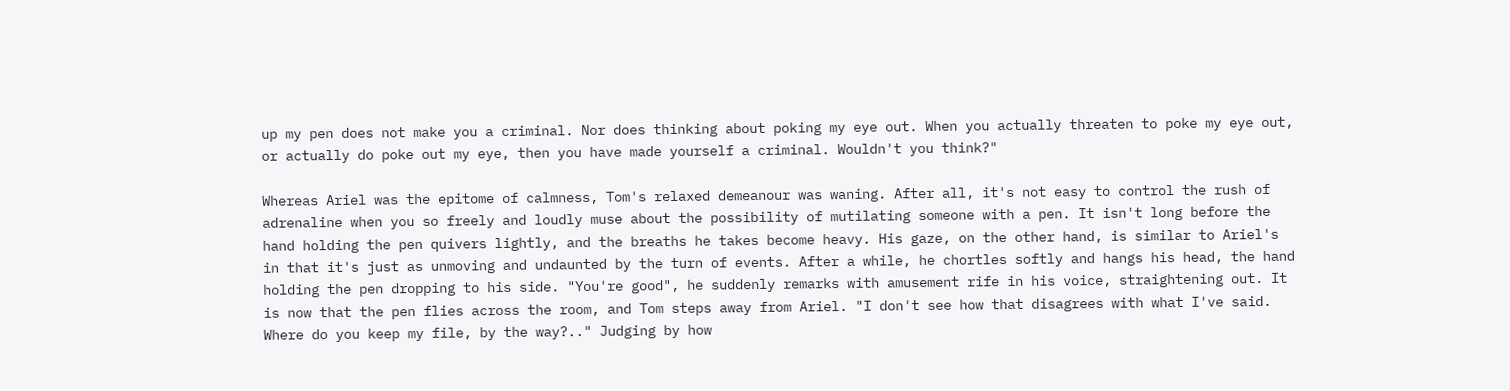up my pen does not make you a criminal. Nor does thinking about poking my eye out. When you actually threaten to poke my eye out, or actually do poke out my eye, then you have made yourself a criminal. Wouldn't you think?"

Whereas Ariel was the epitome of calmness, Tom's relaxed demeanour was waning. After all, it's not easy to control the rush of adrenaline when you so freely and loudly muse about the possibility of mutilating someone with a pen. It isn't long before the hand holding the pen quivers lightly, and the breaths he takes become heavy. His gaze, on the other hand, is similar to Ariel's in that it's just as unmoving and undaunted by the turn of events. After a while, he chortles softly and hangs his head, the hand holding the pen dropping to his side. "You're good", he suddenly remarks with amusement rife in his voice, straightening out. It is now that the pen flies across the room, and Tom steps away from Ariel. "I don't see how that disagrees with what I've said. Where do you keep my file, by the way?.." Judging by how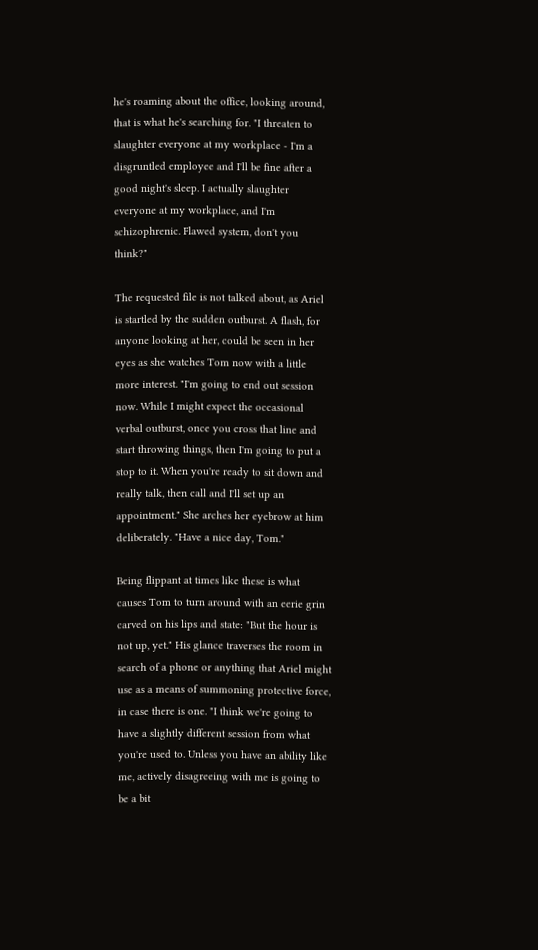he's roaming about the office, looking around, that is what he's searching for. "I threaten to slaughter everyone at my workplace - I'm a disgruntled employee and I'll be fine after a good night's sleep. I actually slaughter everyone at my workplace, and I'm schizophrenic. Flawed system, don't you think?"

The requested file is not talked about, as Ariel is startled by the sudden outburst. A flash, for anyone looking at her, could be seen in her eyes as she watches Tom now with a little more interest. "I'm going to end out session now. While I might expect the occasional verbal outburst, once you cross that line and start throwing things, then I'm going to put a stop to it. When you're ready to sit down and really talk, then call and I'll set up an appointment." She arches her eyebrow at him deliberately. "Have a nice day, Tom."

Being flippant at times like these is what causes Tom to turn around with an eerie grin carved on his lips and state: "But the hour is not up, yet." His glance traverses the room in search of a phone or anything that Ariel might use as a means of summoning protective force, in case there is one. "I think we're going to have a slightly different session from what you're used to. Unless you have an ability like me, actively disagreeing with me is going to be a bit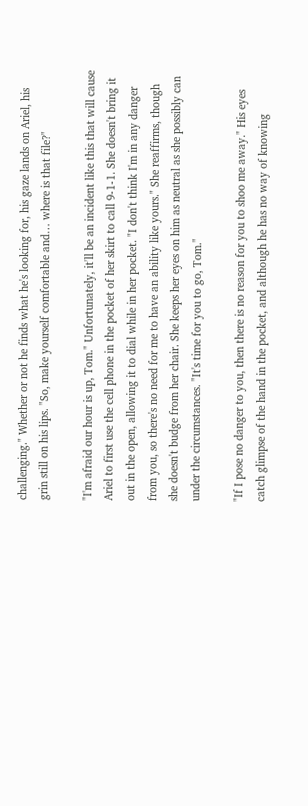challenging." Whether or not he finds what he's looking for, his gaze lands on Ariel, his grin still on his lips. "So, make yourself comfortable and… where is that file?"

"I'm afraid our hour is up, Tom." Unfortunately, it'll be an incident like this that will cause Ariel to first use the cell phone in the pocket of her skirt to call 9-1-1. She doesn't bring it out in the open, allowing it to dial while in her pocket. "I don't think I'm in any danger from you, so there's no need for me to have an ability like yours." She reaffirms, though she doesn't budge from her chair. She keeps her eyes on him as neutral as she possibly can under the circumstances. "It's time for you to go, Tom."

"If I pose no danger to you, then there is no reason for you to shoo me away." His eyes catch glimpse of the hand in the pocket, and although he has no way of knowing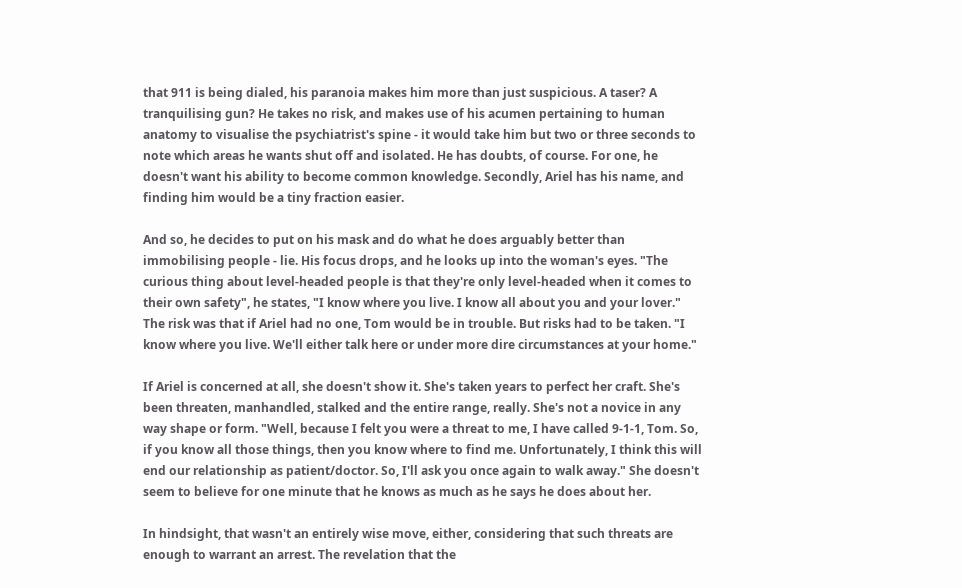that 911 is being dialed, his paranoia makes him more than just suspicious. A taser? A tranquilising gun? He takes no risk, and makes use of his acumen pertaining to human anatomy to visualise the psychiatrist's spine - it would take him but two or three seconds to note which areas he wants shut off and isolated. He has doubts, of course. For one, he doesn't want his ability to become common knowledge. Secondly, Ariel has his name, and finding him would be a tiny fraction easier.

And so, he decides to put on his mask and do what he does arguably better than immobilising people - lie. His focus drops, and he looks up into the woman's eyes. "The curious thing about level-headed people is that they're only level-headed when it comes to their own safety", he states, "I know where you live. I know all about you and your lover." The risk was that if Ariel had no one, Tom would be in trouble. But risks had to be taken. "I know where you live. We'll either talk here or under more dire circumstances at your home."

If Ariel is concerned at all, she doesn't show it. She's taken years to perfect her craft. She's been threaten, manhandled, stalked and the entire range, really. She's not a novice in any way shape or form. "Well, because I felt you were a threat to me, I have called 9-1-1, Tom. So, if you know all those things, then you know where to find me. Unfortunately, I think this will end our relationship as patient/doctor. So, I'll ask you once again to walk away." She doesn't seem to believe for one minute that he knows as much as he says he does about her.

In hindsight, that wasn't an entirely wise move, either, considering that such threats are enough to warrant an arrest. The revelation that the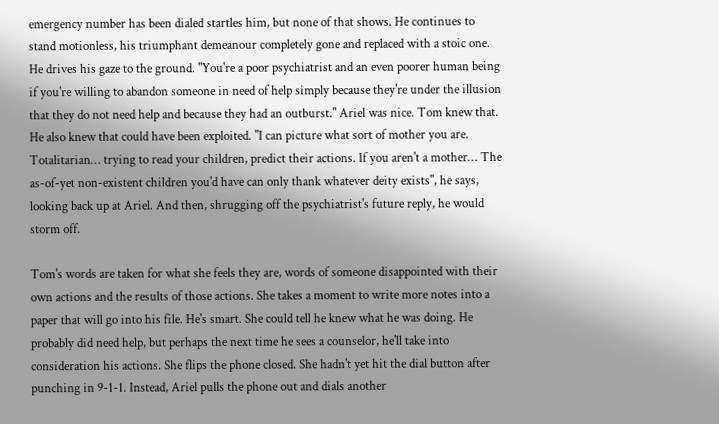emergency number has been dialed startles him, but none of that shows. He continues to stand motionless, his triumphant demeanour completely gone and replaced with a stoic one. He drives his gaze to the ground. "You're a poor psychiatrist and an even poorer human being if you're willing to abandon someone in need of help simply because they're under the illusion that they do not need help and because they had an outburst." Ariel was nice. Tom knew that. He also knew that could have been exploited. "I can picture what sort of mother you are. Totalitarian… trying to read your children, predict their actions. If you aren't a mother… The as-of-yet non-existent children you'd have can only thank whatever deity exists", he says, looking back up at Ariel. And then, shrugging off the psychiatrist's future reply, he would storm off.

Tom's words are taken for what she feels they are, words of someone disappointed with their own actions and the results of those actions. She takes a moment to write more notes into a paper that will go into his file. He's smart. She could tell he knew what he was doing. He probably did need help, but perhaps the next time he sees a counselor, he'll take into consideration his actions. She flips the phone closed. She hadn't yet hit the dial button after punching in 9-1-1. Instead, Ariel pulls the phone out and dials another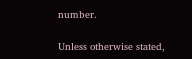number.

Unless otherwise stated,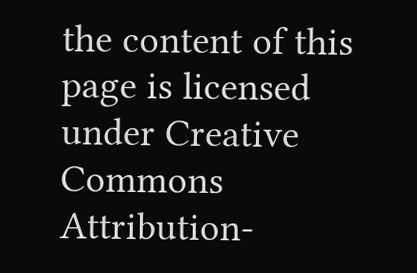the content of this page is licensed under Creative Commons Attribution-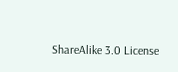ShareAlike 3.0 License